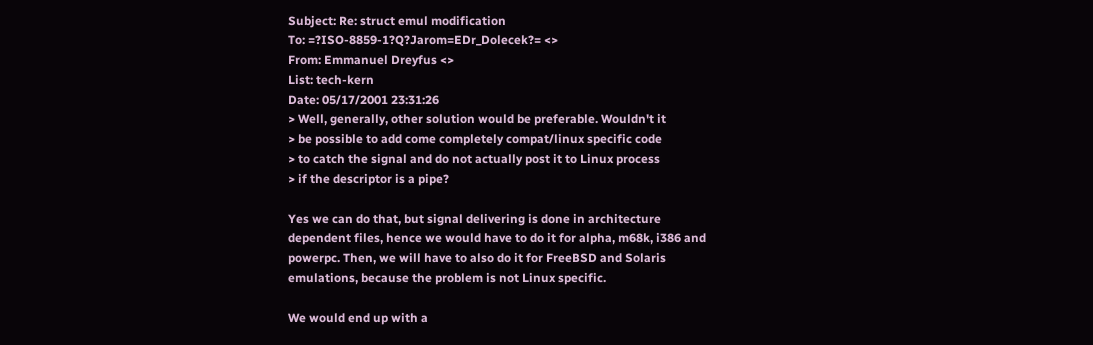Subject: Re: struct emul modification
To: =?ISO-8859-1?Q?Jarom=EDr_Dolecek?= <>
From: Emmanuel Dreyfus <>
List: tech-kern
Date: 05/17/2001 23:31:26
> Well, generally, other solution would be preferable. Wouldn't it
> be possible to add come completely compat/linux specific code
> to catch the signal and do not actually post it to Linux process
> if the descriptor is a pipe?

Yes we can do that, but signal delivering is done in architecture
dependent files, hence we would have to do it for alpha, m68k, i386 and
powerpc. Then, we will have to also do it for FreeBSD and Solaris
emulations, because the problem is not Linux specific.

We would end up with a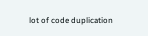lot of code duplication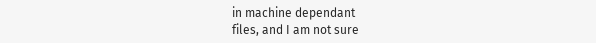in machine dependant
files, and I am not sure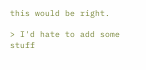this would be right.

> I'd hate to add some stuff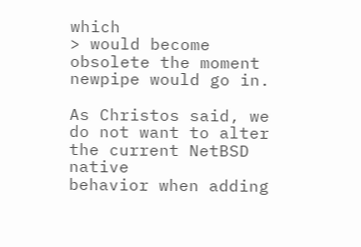which
> would become obsolete the moment newpipe would go in.

As Christos said, we do not want to alter the current NetBSD native
behavior when adding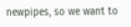newpipes, so we want to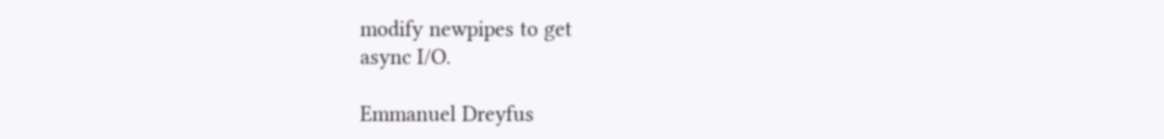modify newpipes to get
async I/O.

Emmanuel Dreyfus